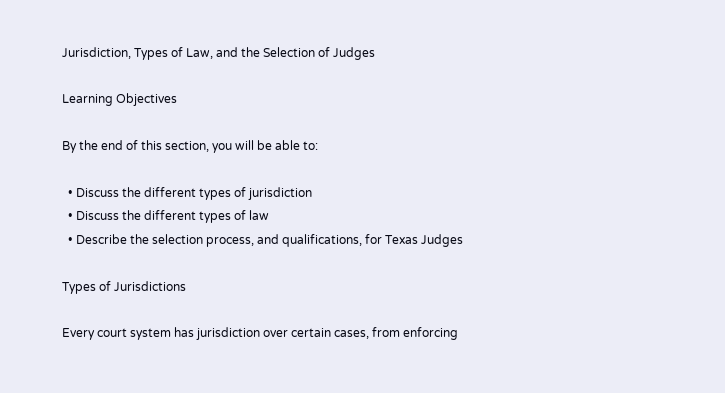Jurisdiction, Types of Law, and the Selection of Judges

Learning Objectives

By the end of this section, you will be able to:

  • Discuss the different types of jurisdiction
  • Discuss the different types of law
  • Describe the selection process, and qualifications, for Texas Judges

Types of Jurisdictions

Every court system has jurisdiction over certain cases, from enforcing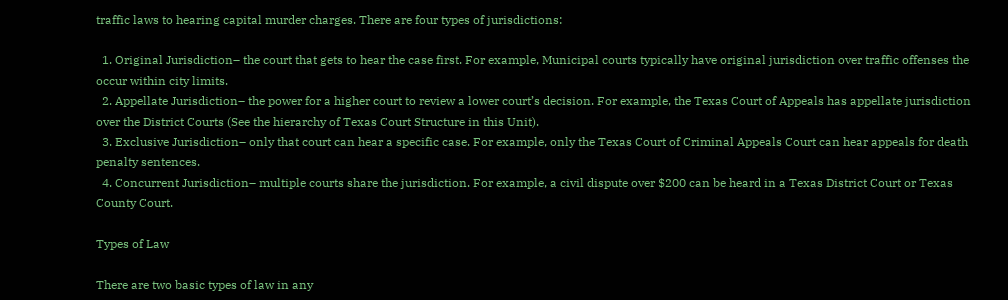traffic laws to hearing capital murder charges. There are four types of jurisdictions:

  1. Original Jurisdiction– the court that gets to hear the case first. For example, Municipal courts typically have original jurisdiction over traffic offenses the occur within city limits.
  2. Appellate Jurisdiction– the power for a higher court to review a lower court’s decision. For example, the Texas Court of Appeals has appellate jurisdiction over the District Courts (See the hierarchy of Texas Court Structure in this Unit).
  3. Exclusive Jurisdiction– only that court can hear a specific case. For example, only the Texas Court of Criminal Appeals Court can hear appeals for death penalty sentences.
  4. Concurrent Jurisdiction– multiple courts share the jurisdiction. For example, a civil dispute over $200 can be heard in a Texas District Court or Texas County Court.

Types of Law

There are two basic types of law in any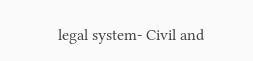legal system- Civil and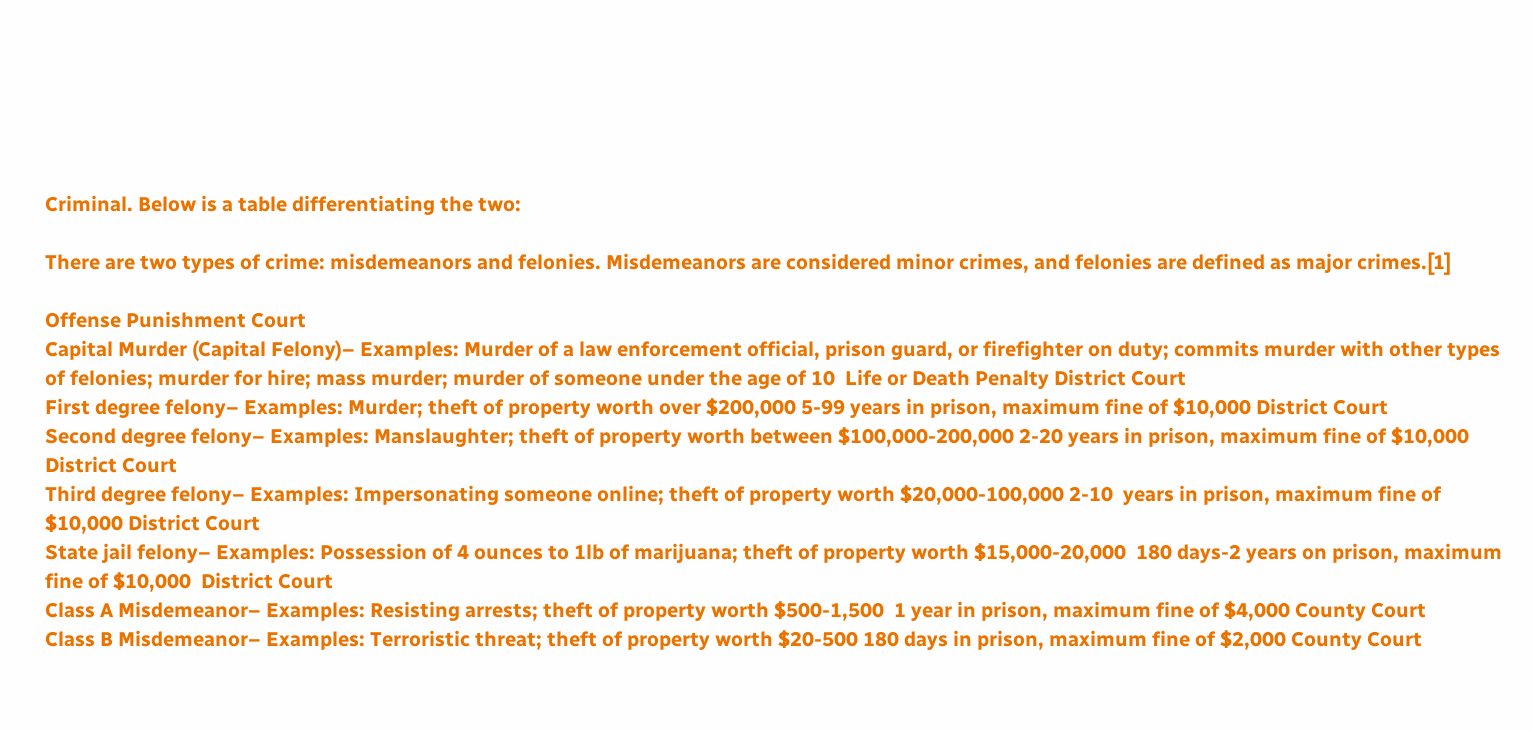Criminal. Below is a table differentiating the two:

There are two types of crime: misdemeanors and felonies. Misdemeanors are considered minor crimes, and felonies are defined as major crimes.[1]

Offense Punishment Court
Capital Murder (Capital Felony)– Examples: Murder of a law enforcement official, prison guard, or firefighter on duty; commits murder with other types of felonies; murder for hire; mass murder; murder of someone under the age of 10  Life or Death Penalty District Court
First degree felony– Examples: Murder; theft of property worth over $200,000 5-99 years in prison, maximum fine of $10,000 District Court
Second degree felony– Examples: Manslaughter; theft of property worth between $100,000-200,000 2-20 years in prison, maximum fine of $10,000  District Court
Third degree felony– Examples: Impersonating someone online; theft of property worth $20,000-100,000 2-10  years in prison, maximum fine of $10,000 District Court
State jail felony– Examples: Possession of 4 ounces to 1lb of marijuana; theft of property worth $15,000-20,000  180 days-2 years on prison, maximum fine of $10,000  District Court
Class A Misdemeanor– Examples: Resisting arrests; theft of property worth $500-1,500  1 year in prison, maximum fine of $4,000 County Court
Class B Misdemeanor– Examples: Terroristic threat; theft of property worth $20-500 180 days in prison, maximum fine of $2,000 County Court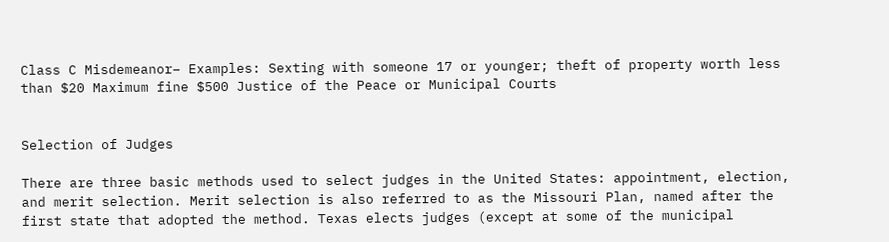Class C Misdemeanor– Examples: Sexting with someone 17 or younger; theft of property worth less than $20 Maximum fine $500 Justice of the Peace or Municipal Courts


Selection of Judges

There are three basic methods used to select judges in the United States: appointment, election, and merit selection. Merit selection is also referred to as the Missouri Plan, named after the first state that adopted the method. Texas elects judges (except at some of the municipal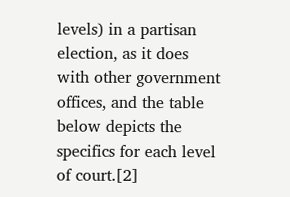levels) in a partisan election, as it does with other government offices, and the table below depicts the specifics for each level of court.[2]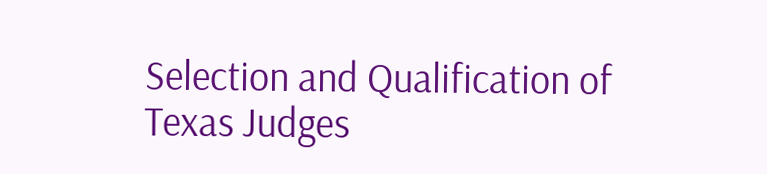Selection and Qualification of Texas Judges